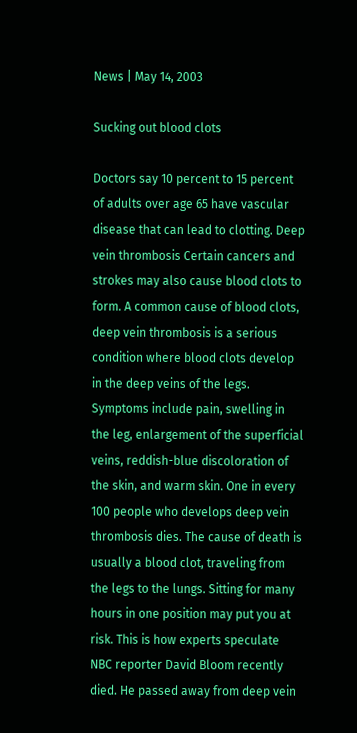News | May 14, 2003

Sucking out blood clots

Doctors say 10 percent to 15 percent of adults over age 65 have vascular disease that can lead to clotting. Deep vein thrombosis Certain cancers and strokes may also cause blood clots to form. A common cause of blood clots, deep vein thrombosis is a serious condition where blood clots develop in the deep veins of the legs. Symptoms include pain, swelling in the leg, enlargement of the superficial veins, reddish-blue discoloration of the skin, and warm skin. One in every 100 people who develops deep vein thrombosis dies. The cause of death is usually a blood clot, traveling from the legs to the lungs. Sitting for many hours in one position may put you at risk. This is how experts speculate NBC reporter David Bloom recently died. He passed away from deep vein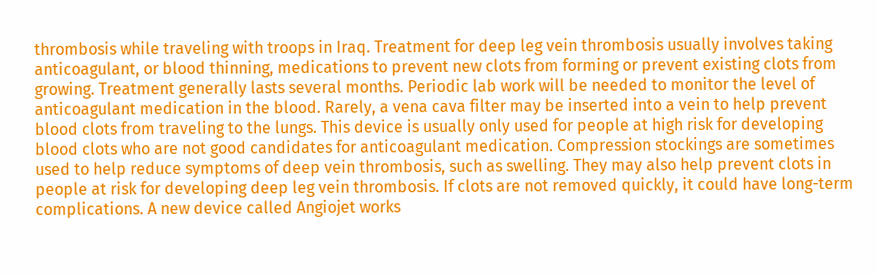thrombosis while traveling with troops in Iraq. Treatment for deep leg vein thrombosis usually involves taking anticoagulant, or blood thinning, medications to prevent new clots from forming or prevent existing clots from growing. Treatment generally lasts several months. Periodic lab work will be needed to monitor the level of anticoagulant medication in the blood. Rarely, a vena cava filter may be inserted into a vein to help prevent blood clots from traveling to the lungs. This device is usually only used for people at high risk for developing blood clots who are not good candidates for anticoagulant medication. Compression stockings are sometimes used to help reduce symptoms of deep vein thrombosis, such as swelling. They may also help prevent clots in people at risk for developing deep leg vein thrombosis. If clots are not removed quickly, it could have long-term complications. A new device called Angiojet works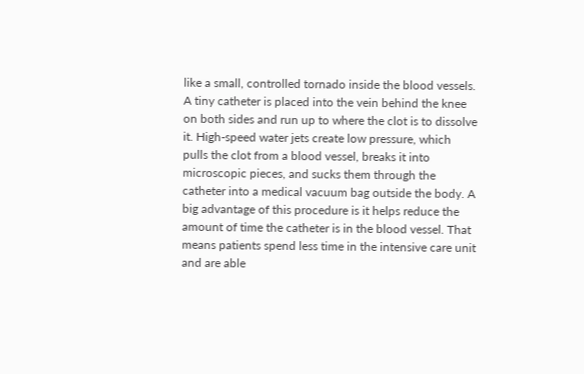like a small, controlled tornado inside the blood vessels. A tiny catheter is placed into the vein behind the knee on both sides and run up to where the clot is to dissolve it. High-speed water jets create low pressure, which pulls the clot from a blood vessel, breaks it into microscopic pieces, and sucks them through the catheter into a medical vacuum bag outside the body. A big advantage of this procedure is it helps reduce the amount of time the catheter is in the blood vessel. That means patients spend less time in the intensive care unit and are able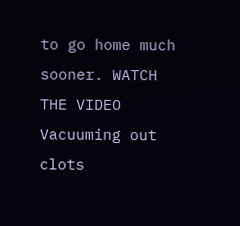to go home much sooner. WATCH THE VIDEO Vacuuming out clots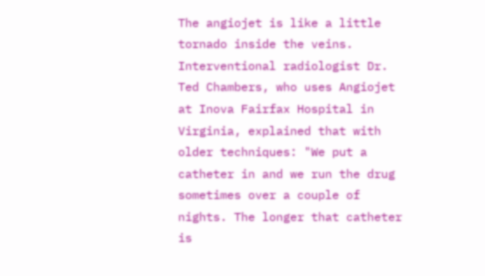The angiojet is like a little tornado inside the veins. Interventional radiologist Dr. Ted Chambers, who uses Angiojet at Inova Fairfax Hospital in Virginia, explained that with older techniques: "We put a catheter in and we run the drug sometimes over a couple of nights. The longer that catheter is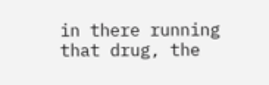in there running that drug, the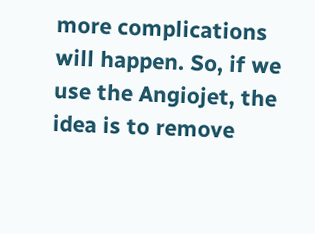more complications will happen. So, if we use the Angiojet, the idea is to remove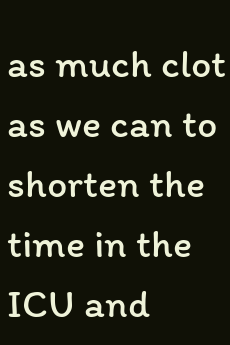as much clot as we can to shorten the time in the ICU and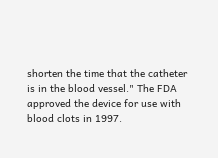shorten the time that the catheter is in the blood vessel." The FDA approved the device for use with blood clots in 1997.